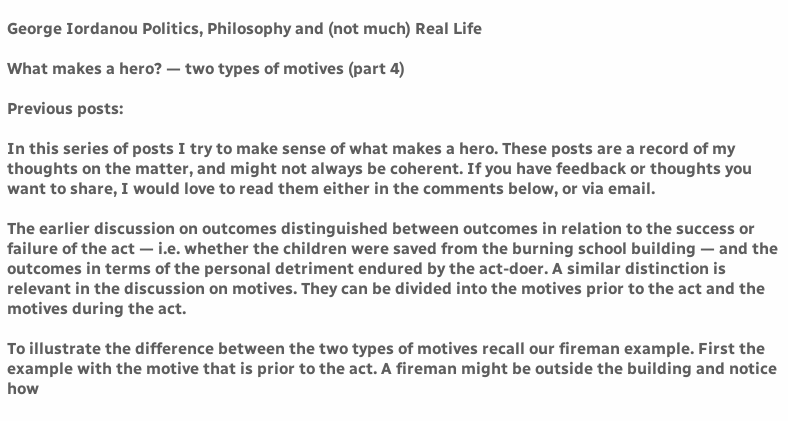George Iordanou Politics, Philosophy and (not much) Real Life

What makes a hero? — two types of motives (part 4)

Previous posts:

In this series of posts I try to make sense of what makes a hero. These posts are a record of my thoughts on the matter, and might not always be coherent. If you have feedback or thoughts you want to share, I would love to read them either in the comments below, or via email.

The earlier discussion on outcomes distinguished between outcomes in relation to the success or failure of the act — i.e. whether the children were saved from the burning school building — and the outcomes in terms of the personal detriment endured by the act-doer. A similar distinction is relevant in the discussion on motives. They can be divided into the motives prior to the act and the motives during the act.

To illustrate the difference between the two types of motives recall our fireman example. First the example with the motive that is prior to the act. A fireman might be outside the building and notice how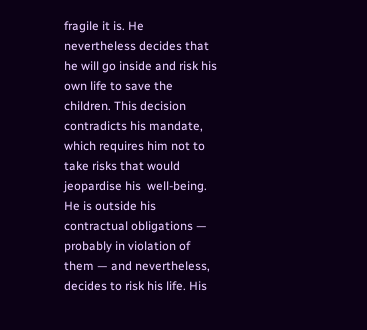fragile it is. He nevertheless decides that he will go inside and risk his own life to save the children. This decision contradicts his mandate, which requires him not to take risks that would jeopardise his  well-being. He is outside his contractual obligations — probably in violation of them — and nevertheless, decides to risk his life. His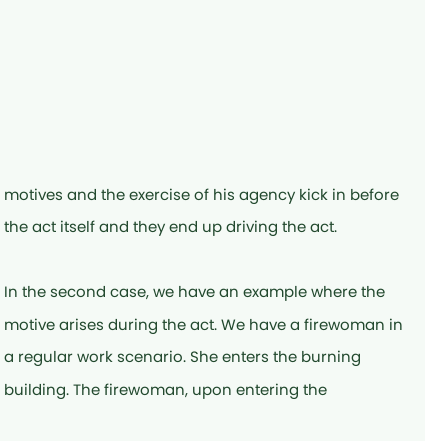motives and the exercise of his agency kick in before the act itself and they end up driving the act.

In the second case, we have an example where the motive arises during the act. We have a firewoman in a regular work scenario. She enters the burning building. The firewoman, upon entering the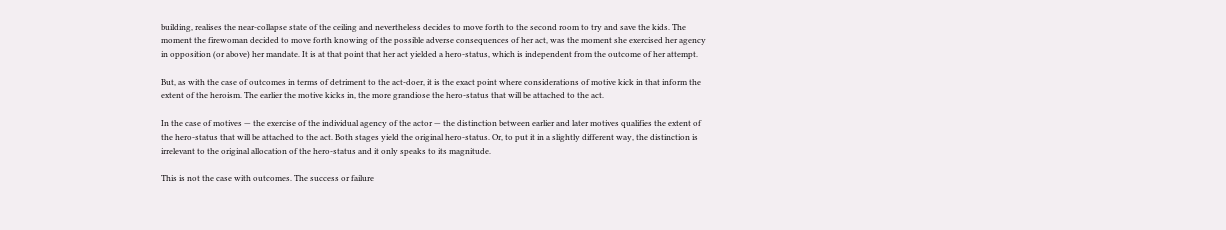building, realises the near-collapse state of the ceiling and nevertheless decides to move forth to the second room to try and save the kids. The moment the firewoman decided to move forth knowing of the possible adverse consequences of her act, was the moment she exercised her agency in opposition (or above) her mandate. It is at that point that her act yielded a hero-status, which is independent from the outcome of her attempt.

But, as with the case of outcomes in terms of detriment to the act-doer, it is the exact point where considerations of motive kick in that inform the extent of the heroism. The earlier the motive kicks in, the more grandiose the hero-status that will be attached to the act.

In the case of motives — the exercise of the individual agency of the actor — the distinction between earlier and later motives qualifies the extent of the hero-status that will be attached to the act. Both stages yield the original hero-status. Or, to put it in a slightly different way, the distinction is irrelevant to the original allocation of the hero-status and it only speaks to its magnitude.

This is not the case with outcomes. The success or failure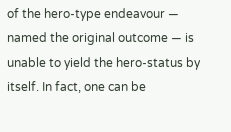of the hero-type endeavour — named the original outcome — is unable to yield the hero-status by itself. In fact, one can be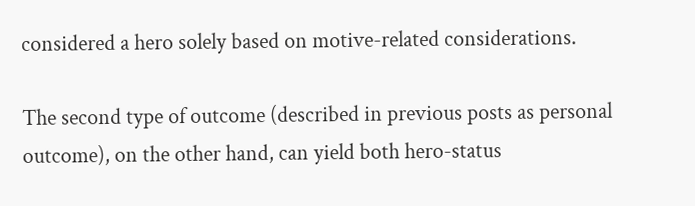considered a hero solely based on motive-related considerations.

The second type of outcome (described in previous posts as personal outcome), on the other hand, can yield both hero-status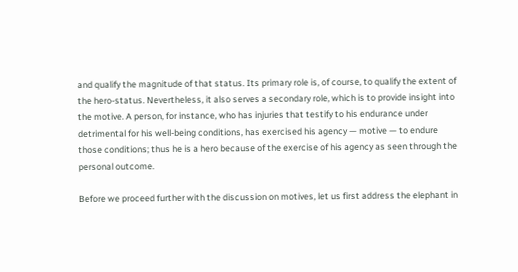and qualify the magnitude of that status. Its primary role is, of course, to qualify the extent of the hero-status. Nevertheless, it also serves a secondary role, which is to provide insight into the motive. A person, for instance, who has injuries that testify to his endurance under detrimental for his well-being conditions, has exercised his agency — motive — to endure those conditions; thus he is a hero because of the exercise of his agency as seen through the personal outcome.

Before we proceed further with the discussion on motives, let us first address the elephant in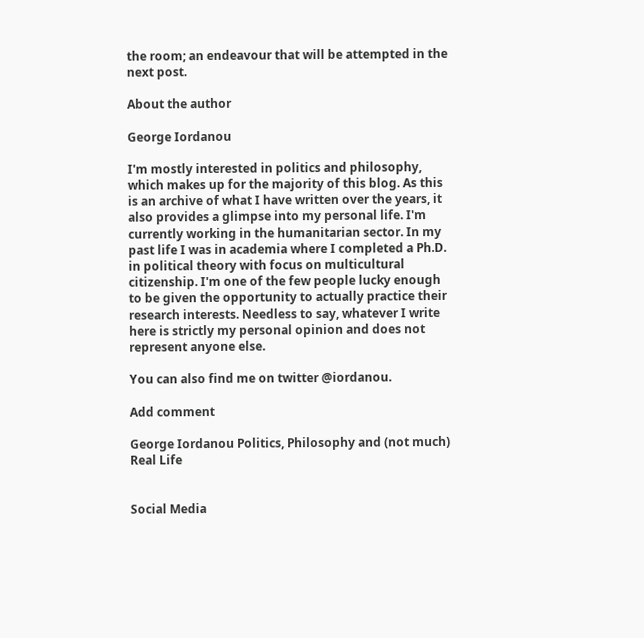the room; an endeavour that will be attempted in the next post.

About the author

George Iordanou

I'm mostly interested in politics and philosophy, which makes up for the majority of this blog. As this is an archive of what I have written over the years, it also provides a glimpse into my personal life. I'm currently working in the humanitarian sector. In my past life I was in academia where I completed a Ph.D. in political theory with focus on multicultural citizenship. I'm one of the few people lucky enough to be given the opportunity to actually practice their research interests. Needless to say, whatever I write here is strictly my personal opinion and does not represent anyone else.

You can also find me on twitter @iordanou.

Add comment

George Iordanou Politics, Philosophy and (not much) Real Life


Social Media